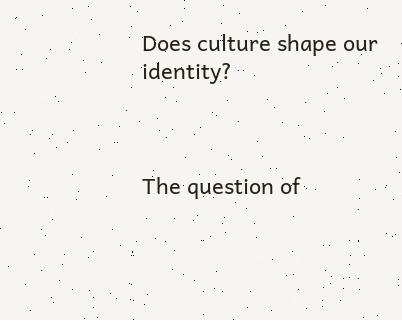Does culture shape our identity?



The question of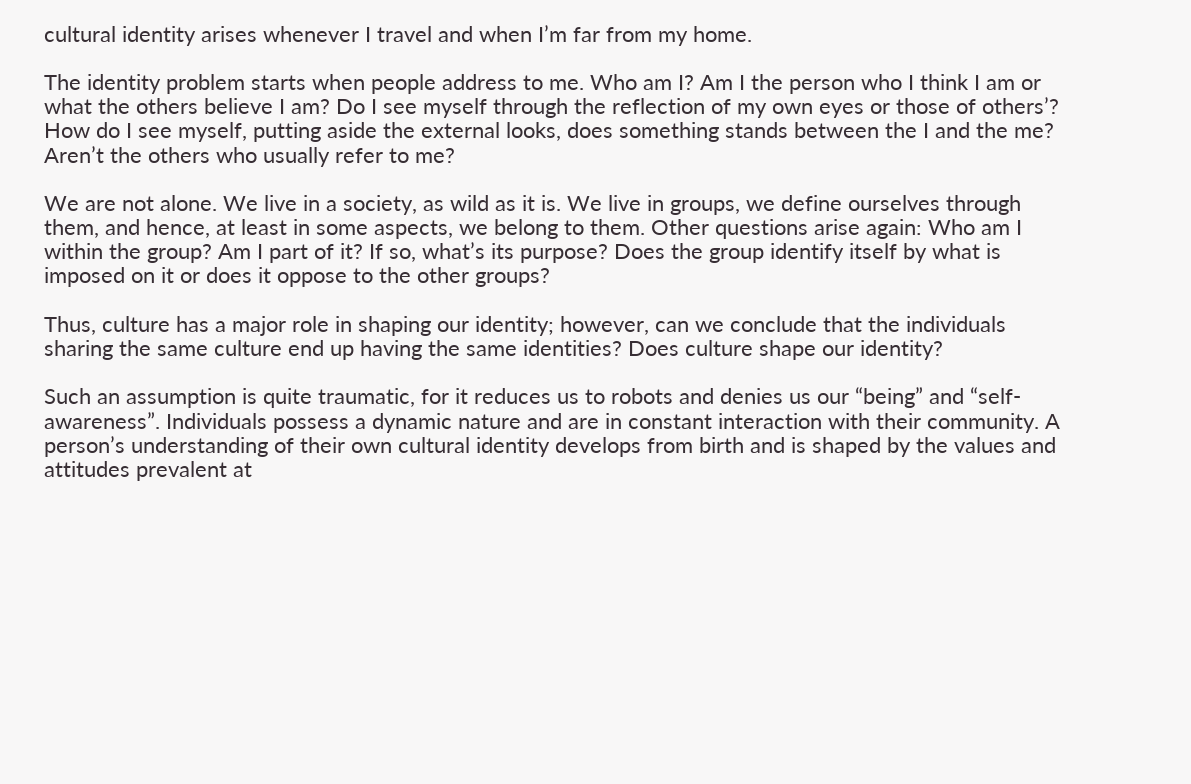cultural identity arises whenever I travel and when I’m far from my home.

The identity problem starts when people address to me. Who am I? Am I the person who I think I am or what the others believe I am? Do I see myself through the reflection of my own eyes or those of others’? How do I see myself, putting aside the external looks, does something stands between the I and the me? Aren’t the others who usually refer to me?

We are not alone. We live in a society, as wild as it is. We live in groups, we define ourselves through them, and hence, at least in some aspects, we belong to them. Other questions arise again: Who am I within the group? Am I part of it? If so, what’s its purpose? Does the group identify itself by what is imposed on it or does it oppose to the other groups?

Thus, culture has a major role in shaping our identity; however, can we conclude that the individuals sharing the same culture end up having the same identities? Does culture shape our identity?

Such an assumption is quite traumatic, for it reduces us to robots and denies us our “being” and “self- awareness”. Individuals possess a dynamic nature and are in constant interaction with their community. A person’s understanding of their own cultural identity develops from birth and is shaped by the values and attitudes prevalent at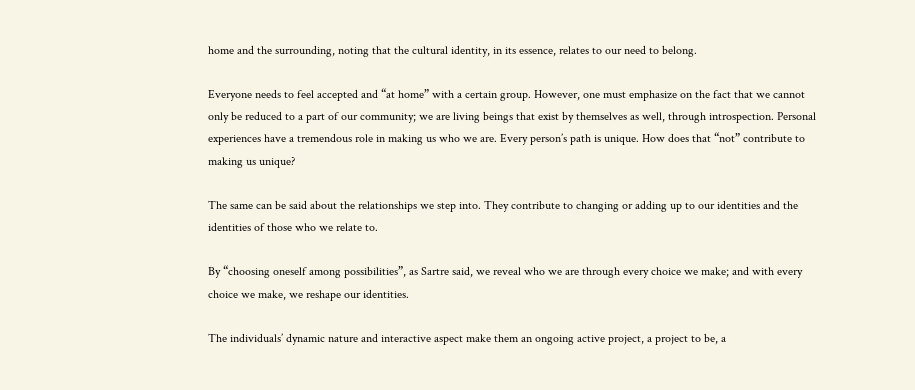home and the surrounding, noting that the cultural identity, in its essence, relates to our need to belong.

Everyone needs to feel accepted and “at home” with a certain group. However, one must emphasize on the fact that we cannot only be reduced to a part of our community; we are living beings that exist by themselves as well, through introspection. Personal experiences have a tremendous role in making us who we are. Every person’s path is unique. How does that “not” contribute to making us unique?

The same can be said about the relationships we step into. They contribute to changing or adding up to our identities and the identities of those who we relate to.

By “choosing oneself among possibilities”, as Sartre said, we reveal who we are through every choice we make; and with every choice we make, we reshape our identities.

The individuals’ dynamic nature and interactive aspect make them an ongoing active project, a project to be, a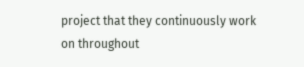project that they continuously work on throughout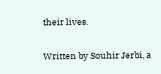their lives.

Written by Souhir Jerbi, a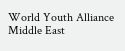World Youth Alliance Middle East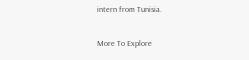intern from Tunisia.

More To Explore